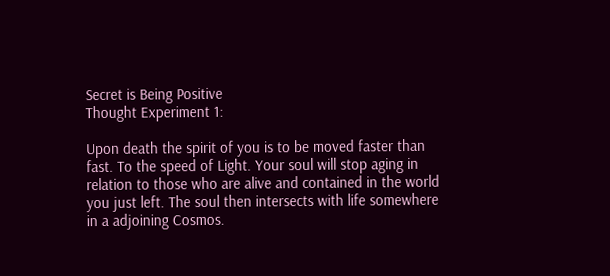Secret is Being Positive
Thought Experiment 1:

Upon death the spirit of you is to be moved faster than fast. To the speed of Light. Your soul will stop aging in relation to those who are alive and contained in the world you just left. The soul then intersects with life somewhere in a adjoining Cosmos.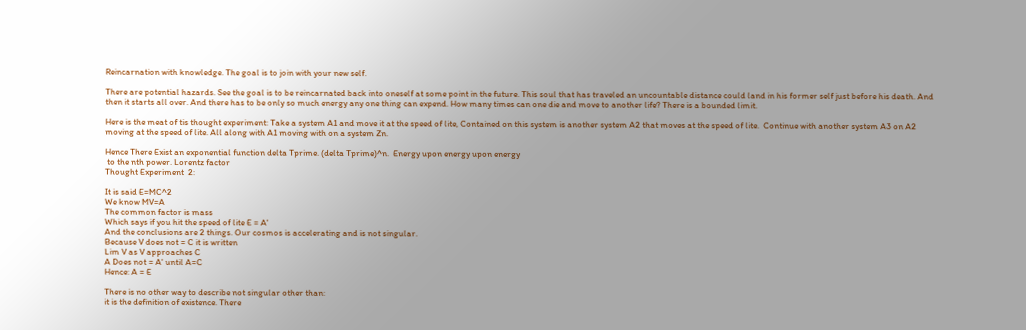Reincarnation with knowledge. The goal is to join with your new self.

There are potential hazards. See the goal is to be reincarnated back into oneself at some point in the future. This soul that has traveled an uncountable distance could land in his former self just before his death. And then it starts all over. And there has to be only so much energy any one thing can expend. How many times can one die and move to another life? There is a bounded limit.

Here is the meat of tis thought experiment: Take a system A1 and move it at the speed of lite, Contained on this system is another system A2 that moves at the speed of lite.  Continue with another system A3 on A2 moving at the speed of lite. All along with A1 moving with on a system Zn.

Hence There Exist an exponential function delta Tprime. (delta Tprime)^n.  Energy upon energy upon energy
 to the nth power. Lorentz factor
Thought Experiment  2:

It is said E=MC^2
We know MV=A
The common factor is mass
Which says if you hit the speed of lite E = A'
And the conclusions are 2 things. Our cosmos is accelerating and is not singular.
Because V does not = C it is written
Lim V as V approaches C
A Does not = A' until A=C
Hence: A = E

There is no other way to describe not singular other than:
it is the definition of existence. There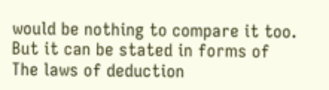would be nothing to compare it too.
But it can be stated in forms of
The laws of deduction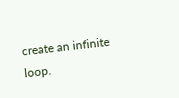create an infinite loop.